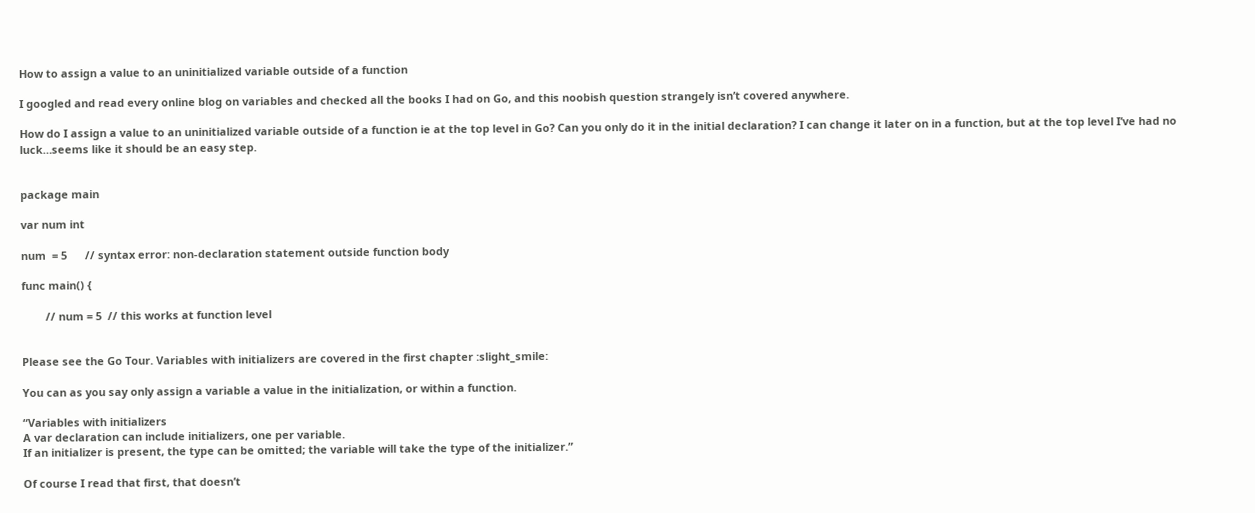How to assign a value to an uninitialized variable outside of a function

I googled and read every online blog on variables and checked all the books I had on Go, and this noobish question strangely isn’t covered anywhere.

How do I assign a value to an uninitialized variable outside of a function ie at the top level in Go? Can you only do it in the initial declaration? I can change it later on in a function, but at the top level I’ve had no luck…seems like it should be an easy step.


package main

var num int

num  = 5      // syntax error: non-declaration statement outside function body

func main() {

        // num = 5  // this works at function level


Please see the Go Tour. Variables with initializers are covered in the first chapter :slight_smile:

You can as you say only assign a variable a value in the initialization, or within a function.

“Variables with initializers
A var declaration can include initializers, one per variable.
If an initializer is present, the type can be omitted; the variable will take the type of the initializer.”

Of course I read that first, that doesn’t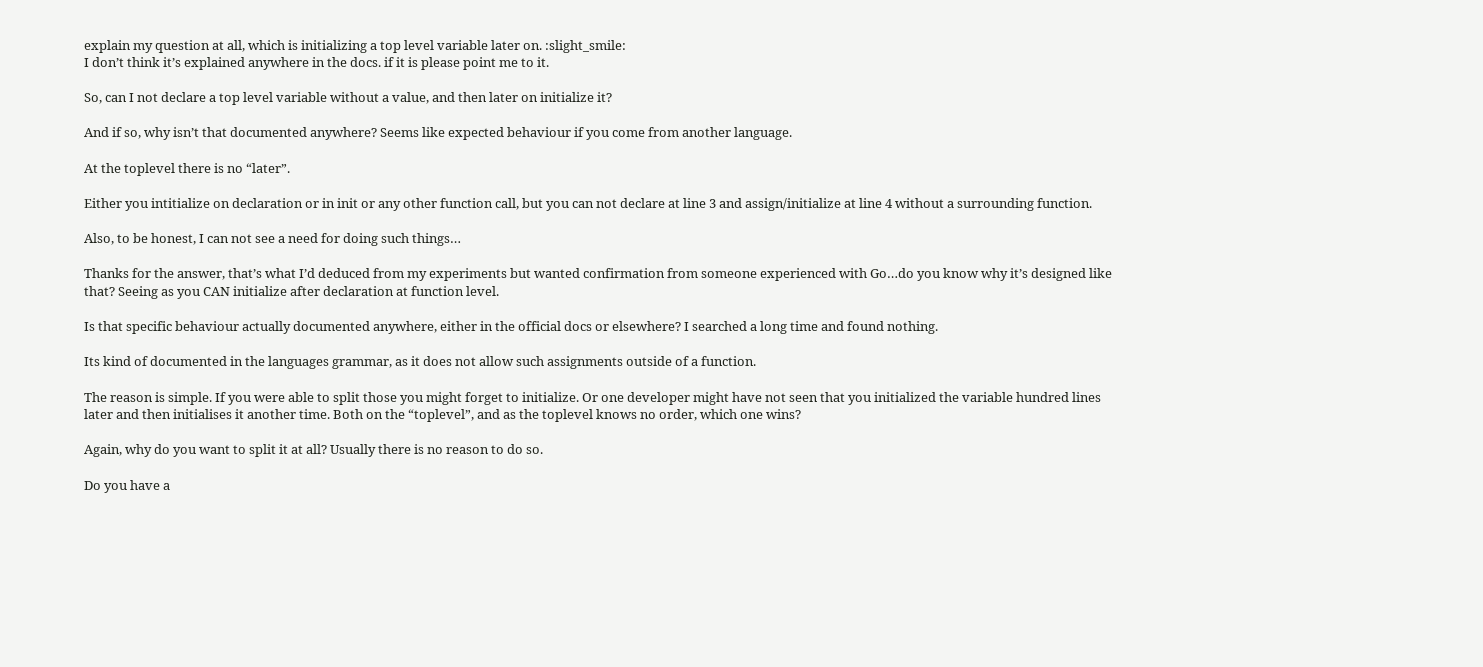explain my question at all, which is initializing a top level variable later on. :slight_smile:
I don’t think it’s explained anywhere in the docs. if it is please point me to it.

So, can I not declare a top level variable without a value, and then later on initialize it?

And if so, why isn’t that documented anywhere? Seems like expected behaviour if you come from another language.

At the toplevel there is no “later”.

Either you intitialize on declaration or in init or any other function call, but you can not declare at line 3 and assign/initialize at line 4 without a surrounding function.

Also, to be honest, I can not see a need for doing such things…

Thanks for the answer, that’s what I’d deduced from my experiments but wanted confirmation from someone experienced with Go…do you know why it’s designed like that? Seeing as you CAN initialize after declaration at function level.

Is that specific behaviour actually documented anywhere, either in the official docs or elsewhere? I searched a long time and found nothing.

Its kind of documented in the languages grammar, as it does not allow such assignments outside of a function.

The reason is simple. If you were able to split those you might forget to initialize. Or one developer might have not seen that you initialized the variable hundred lines later and then initialises it another time. Both on the “toplevel”, and as the toplevel knows no order, which one wins?

Again, why do you want to split it at all? Usually there is no reason to do so.

Do you have a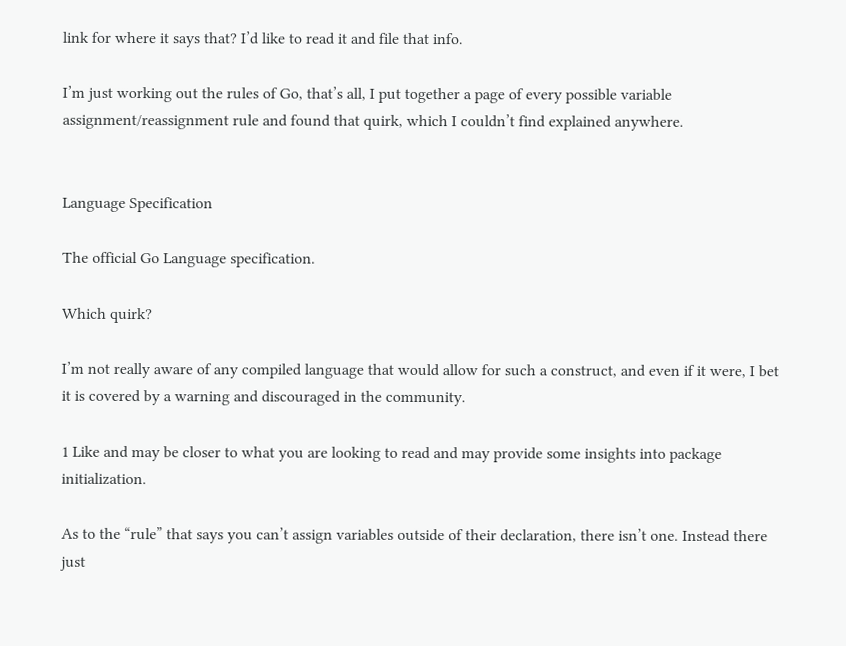link for where it says that? I’d like to read it and file that info.

I’m just working out the rules of Go, that’s all, I put together a page of every possible variable assignment/reassignment rule and found that quirk, which I couldn’t find explained anywhere.


Language Specification

The official Go Language specification.

Which quirk?

I’m not really aware of any compiled language that would allow for such a construct, and even if it were, I bet it is covered by a warning and discouraged in the community.

1 Like and may be closer to what you are looking to read and may provide some insights into package initialization.

As to the “rule” that says you can’t assign variables outside of their declaration, there isn’t one. Instead there just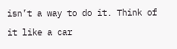isn’t a way to do it. Think of it like a car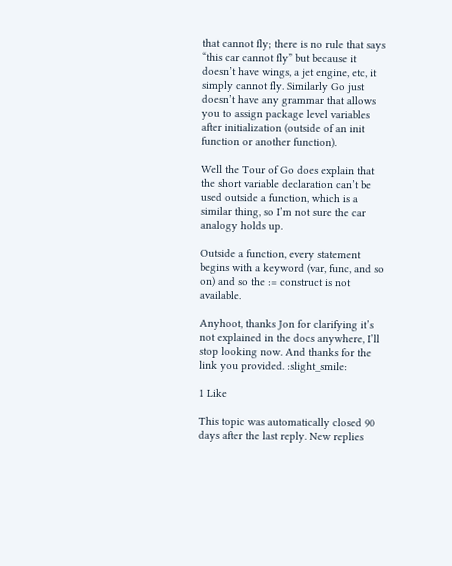that cannot fly; there is no rule that says “this car cannot fly” but because it doesn’t have wings, a jet engine, etc, it simply cannot fly. Similarly Go just doesn’t have any grammar that allows you to assign package level variables after initialization (outside of an init function or another function).

Well the Tour of Go does explain that the short variable declaration can’t be used outside a function, which is a similar thing, so I’m not sure the car analogy holds up.

Outside a function, every statement begins with a keyword (var, func, and so on) and so the := construct is not available.

Anyhoot, thanks Jon for clarifying it’s not explained in the docs anywhere, I’ll stop looking now. And thanks for the link you provided. :slight_smile:

1 Like

This topic was automatically closed 90 days after the last reply. New replies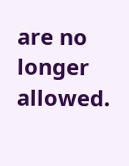are no longer allowed.